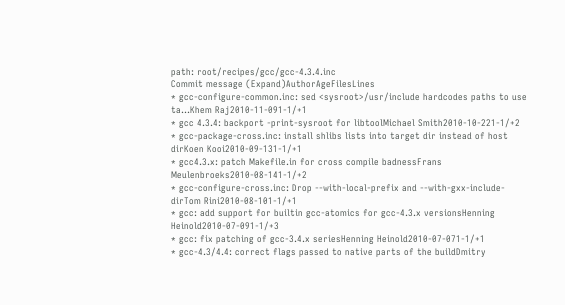path: root/recipes/gcc/gcc-4.3.4.inc
Commit message (Expand)AuthorAgeFilesLines
* gcc-configure-common.inc: sed <sysroot>/usr/include hardcodes paths to use ta...Khem Raj2010-11-091-1/+1
* gcc 4.3.4: backport -print-sysroot for libtoolMichael Smith2010-10-221-1/+2
* gcc-package-cross.inc: install shlibs lists into target dir instead of host dirKoen Kooi2010-09-131-1/+1
* gcc4.3.x: patch Makefile.in for cross compile badnessFrans Meulenbroeks2010-08-141-1/+2
* gcc-configure-cross.inc: Drop --with-local-prefix and --with-gxx-include-dirTom Rini2010-08-101-1/+1
* gcc: add support for builtin gcc-atomics for gcc-4.3.x versionsHenning Heinold2010-07-091-1/+3
* gcc: fix patching of gcc-3.4.x seriesHenning Heinold2010-07-071-1/+1
* gcc-4.3/4.4: correct flags passed to native parts of the buildDmitry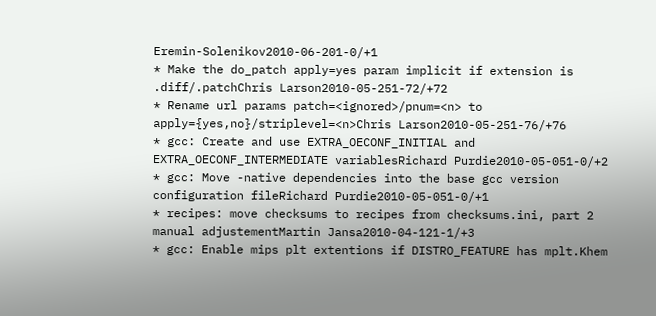Eremin-Solenikov2010-06-201-0/+1
* Make the do_patch apply=yes param implicit if extension is .diff/.patchChris Larson2010-05-251-72/+72
* Rename url params patch=<ignored>/pnum=<n> to apply={yes,no}/striplevel=<n>Chris Larson2010-05-251-76/+76
* gcc: Create and use EXTRA_OECONF_INITIAL and EXTRA_OECONF_INTERMEDIATE variablesRichard Purdie2010-05-051-0/+2
* gcc: Move -native dependencies into the base gcc version configuration fileRichard Purdie2010-05-051-0/+1
* recipes: move checksums to recipes from checksums.ini, part 2 manual adjustementMartin Jansa2010-04-121-1/+3
* gcc: Enable mips plt extentions if DISTRO_FEATURE has mplt.Khem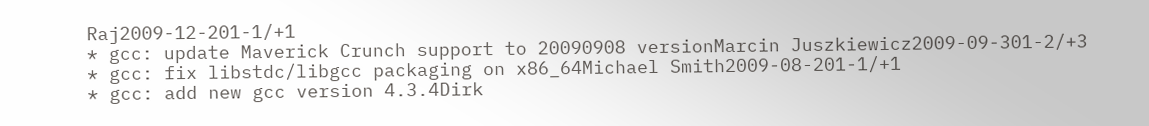Raj2009-12-201-1/+1
* gcc: update Maverick Crunch support to 20090908 versionMarcin Juszkiewicz2009-09-301-2/+3
* gcc: fix libstdc/libgcc packaging on x86_64Michael Smith2009-08-201-1/+1
* gcc: add new gcc version 4.3.4Dirk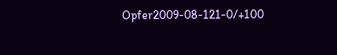Opfer2009-08-121-0/+100